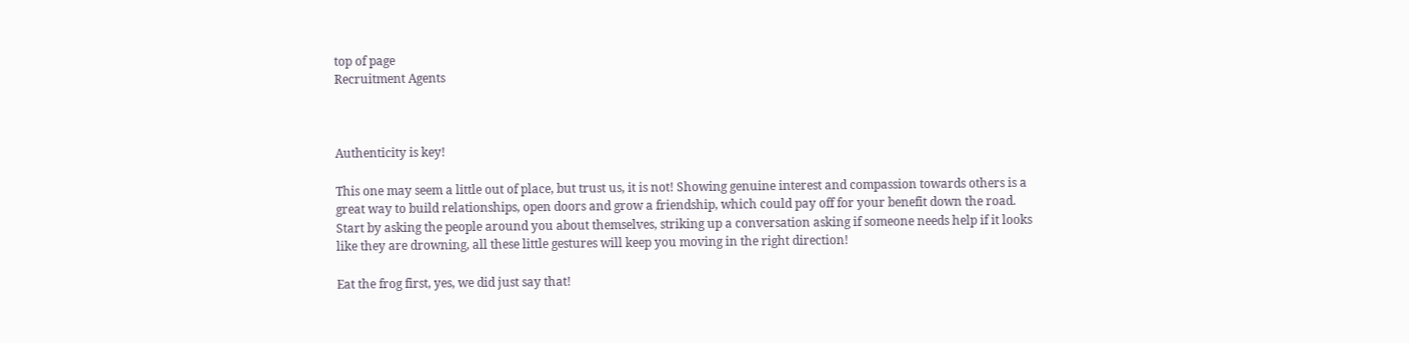top of page
Recruitment Agents



Authenticity is key!

This one may seem a little out of place, but trust us, it is not! Showing genuine interest and compassion towards others is a great way to build relationships, open doors and grow a friendship, which could pay off for your benefit down the road. Start by asking the people around you about themselves, striking up a conversation asking if someone needs help if it looks like they are drowning, all these little gestures will keep you moving in the right direction!

Eat the frog first, yes, we did just say that!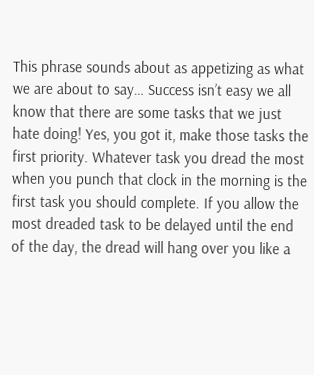This phrase sounds about as appetizing as what we are about to say… Success isn’t easy we all know that there are some tasks that we just hate doing! Yes, you got it, make those tasks the first priority. Whatever task you dread the most when you punch that clock in the morning is the first task you should complete. If you allow the most dreaded task to be delayed until the end of the day, the dread will hang over you like a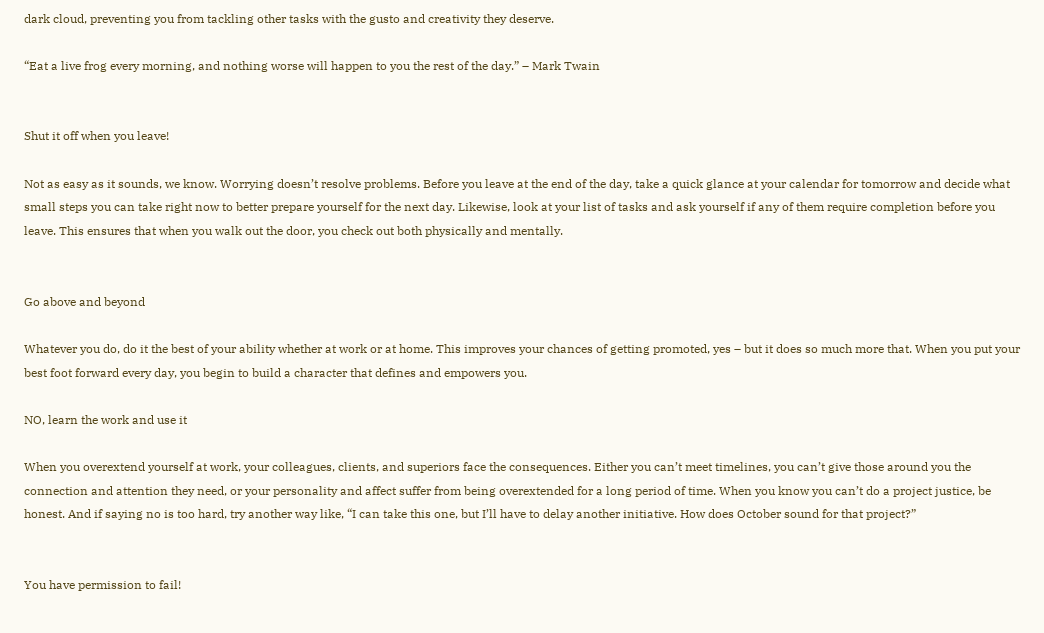dark cloud, preventing you from tackling other tasks with the gusto and creativity they deserve.

“Eat a live frog every morning, and nothing worse will happen to you the rest of the day.” – Mark Twain


Shut it off when you leave!

Not as easy as it sounds, we know. Worrying doesn’t resolve problems. Before you leave at the end of the day, take a quick glance at your calendar for tomorrow and decide what small steps you can take right now to better prepare yourself for the next day. Likewise, look at your list of tasks and ask yourself if any of them require completion before you leave. This ensures that when you walk out the door, you check out both physically and mentally.


Go above and beyond

Whatever you do, do it the best of your ability whether at work or at home. This improves your chances of getting promoted, yes – but it does so much more that. When you put your best foot forward every day, you begin to build a character that defines and empowers you.

NO, learn the work and use it

When you overextend yourself at work, your colleagues, clients, and superiors face the consequences. Either you can’t meet timelines, you can’t give those around you the connection and attention they need, or your personality and affect suffer from being overextended for a long period of time. When you know you can’t do a project justice, be honest. And if saying no is too hard, try another way like, “I can take this one, but I’ll have to delay another initiative. How does October sound for that project?”


You have permission to fail!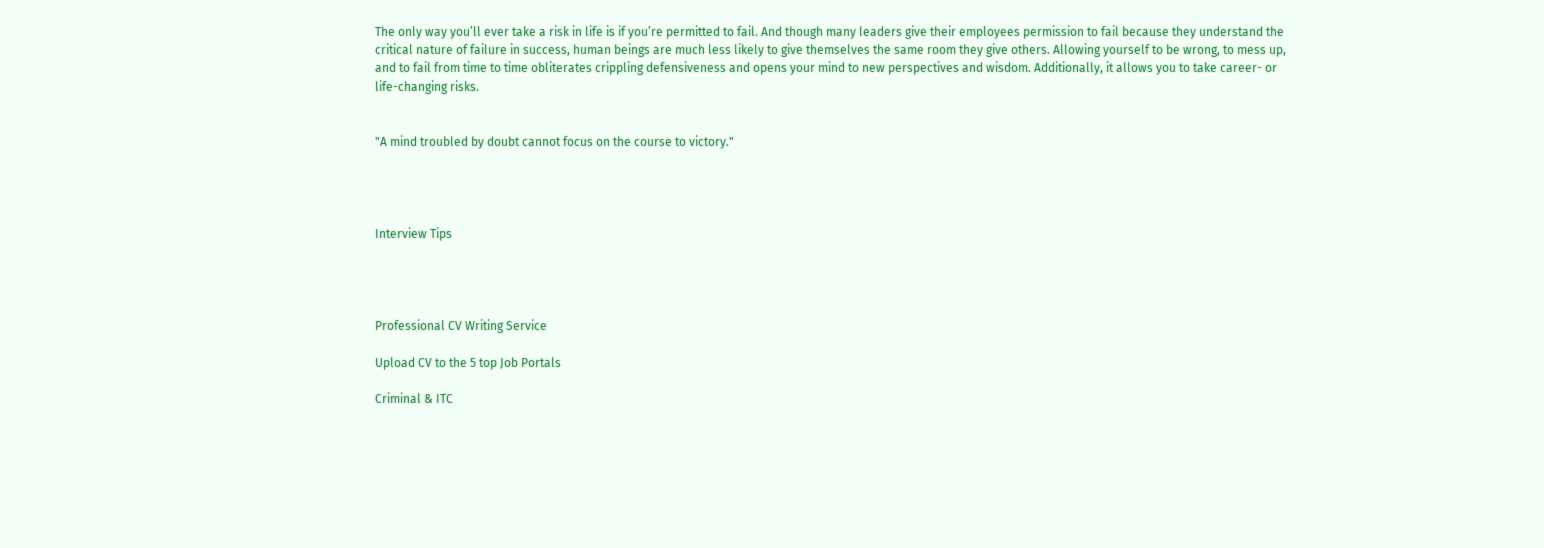The only way you’ll ever take a risk in life is if you’re permitted to fail. And though many leaders give their employees permission to fail because they understand the critical nature of failure in success, human beings are much less likely to give themselves the same room they give others. Allowing yourself to be wrong, to mess up, and to fail from time to time obliterates crippling defensiveness and opens your mind to new perspectives and wisdom. Additionally, it allows you to take career- or life-changing risks.


"A mind troubled by doubt cannot focus on the course to victory."




Interview Tips




Professional CV Writing Service

Upload CV to the 5 top Job Portals

Criminal & ITC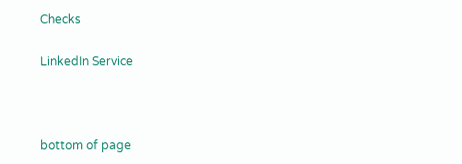Checks

LinkedIn Service



bottom of page